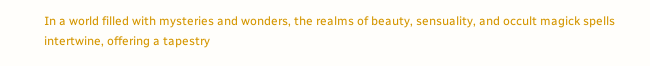In a world filled with mysteries and wonders, the realms of beauty, sensuality, and occult magick spells intertwine, offering a tapestry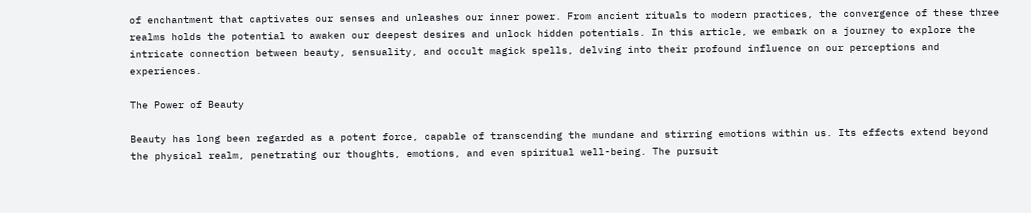of enchantment that captivates our senses and unleashes our inner power. From ancient rituals to modern practices, the convergence of these three realms holds the potential to awaken our deepest desires and unlock hidden potentials. In this article, we embark on a journey to explore the intricate connection between beauty, sensuality, and occult magick spells, delving into their profound influence on our perceptions and experiences.

The Power of Beauty

Beauty has long been regarded as a potent force, capable of transcending the mundane and stirring emotions within us. Its effects extend beyond the physical realm, penetrating our thoughts, emotions, and even spiritual well-being. The pursuit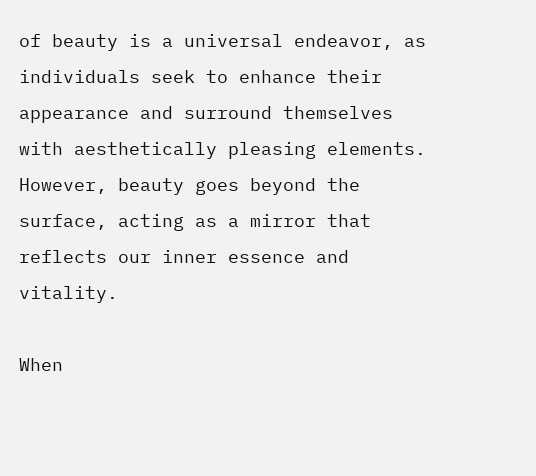of beauty is a universal endeavor, as individuals seek to enhance their appearance and surround themselves with aesthetically pleasing elements. However, beauty goes beyond the surface, acting as a mirror that reflects our inner essence and vitality.

When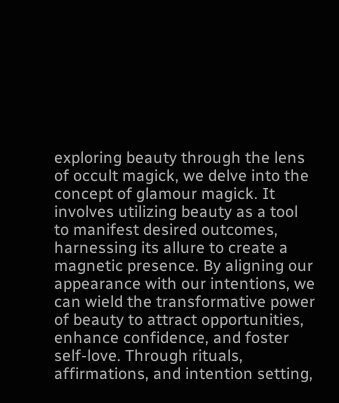exploring beauty through the lens of occult magick, we delve into the concept of glamour magick. It involves utilizing beauty as a tool to manifest desired outcomes, harnessing its allure to create a magnetic presence. By aligning our appearance with our intentions, we can wield the transformative power of beauty to attract opportunities, enhance confidence, and foster self-love. Through rituals, affirmations, and intention setting,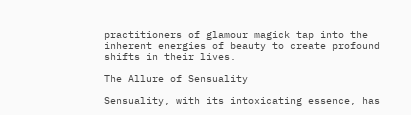practitioners of glamour magick tap into the inherent energies of beauty to create profound shifts in their lives.

The Allure of Sensuality

Sensuality, with its intoxicating essence, has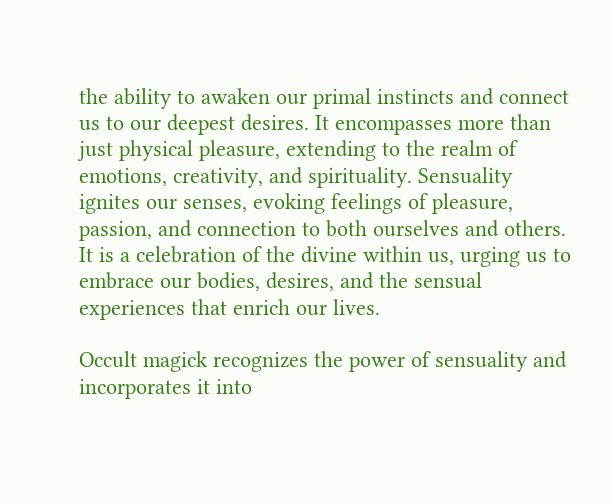the ability to awaken our primal instincts and connect us to our deepest desires. It encompasses more than just physical pleasure, extending to the realm of emotions, creativity, and spirituality. Sensuality ignites our senses, evoking feelings of pleasure, passion, and connection to both ourselves and others. It is a celebration of the divine within us, urging us to embrace our bodies, desires, and the sensual experiences that enrich our lives.

Occult magick recognizes the power of sensuality and incorporates it into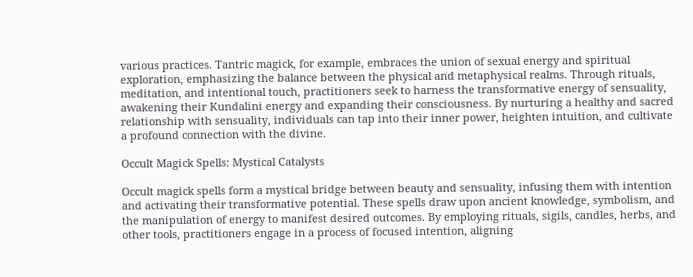various practices. Tantric magick, for example, embraces the union of sexual energy and spiritual exploration, emphasizing the balance between the physical and metaphysical realms. Through rituals, meditation, and intentional touch, practitioners seek to harness the transformative energy of sensuality, awakening their Kundalini energy and expanding their consciousness. By nurturing a healthy and sacred relationship with sensuality, individuals can tap into their inner power, heighten intuition, and cultivate a profound connection with the divine.

Occult Magick Spells: Mystical Catalysts

Occult magick spells form a mystical bridge between beauty and sensuality, infusing them with intention and activating their transformative potential. These spells draw upon ancient knowledge, symbolism, and the manipulation of energy to manifest desired outcomes. By employing rituals, sigils, candles, herbs, and other tools, practitioners engage in a process of focused intention, aligning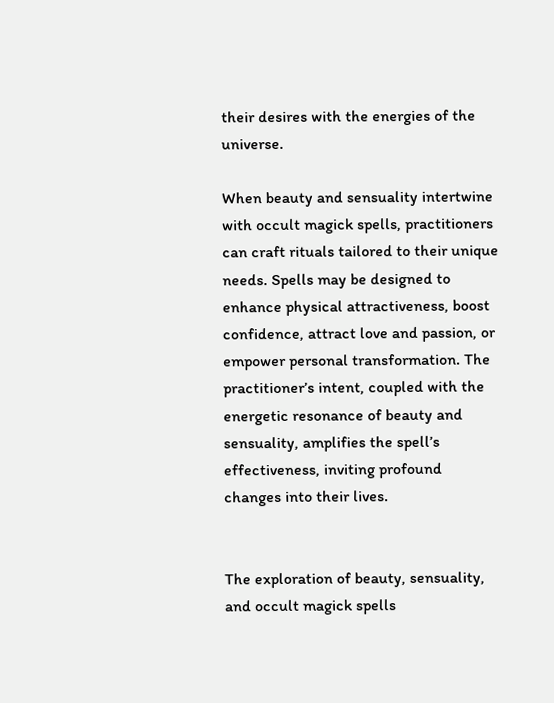their desires with the energies of the universe.

When beauty and sensuality intertwine with occult magick spells, practitioners can craft rituals tailored to their unique needs. Spells may be designed to enhance physical attractiveness, boost confidence, attract love and passion, or empower personal transformation. The practitioner’s intent, coupled with the energetic resonance of beauty and sensuality, amplifies the spell’s effectiveness, inviting profound changes into their lives.


The exploration of beauty, sensuality, and occult magick spells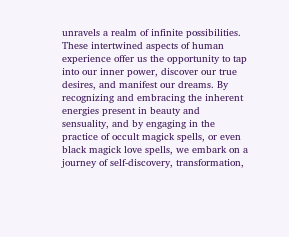unravels a realm of infinite possibilities. These intertwined aspects of human experience offer us the opportunity to tap into our inner power, discover our true desires, and manifest our dreams. By recognizing and embracing the inherent energies present in beauty and sensuality, and by engaging in the practice of occult magick spells, or even black magick love spells, we embark on a journey of self-discovery, transformation,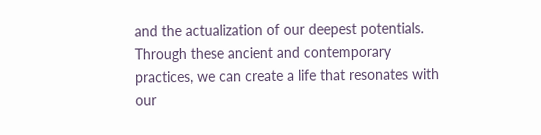and the actualization of our deepest potentials. Through these ancient and contemporary practices, we can create a life that resonates with our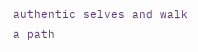authentic selves and walk a path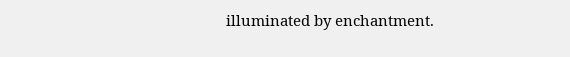illuminated by enchantment.